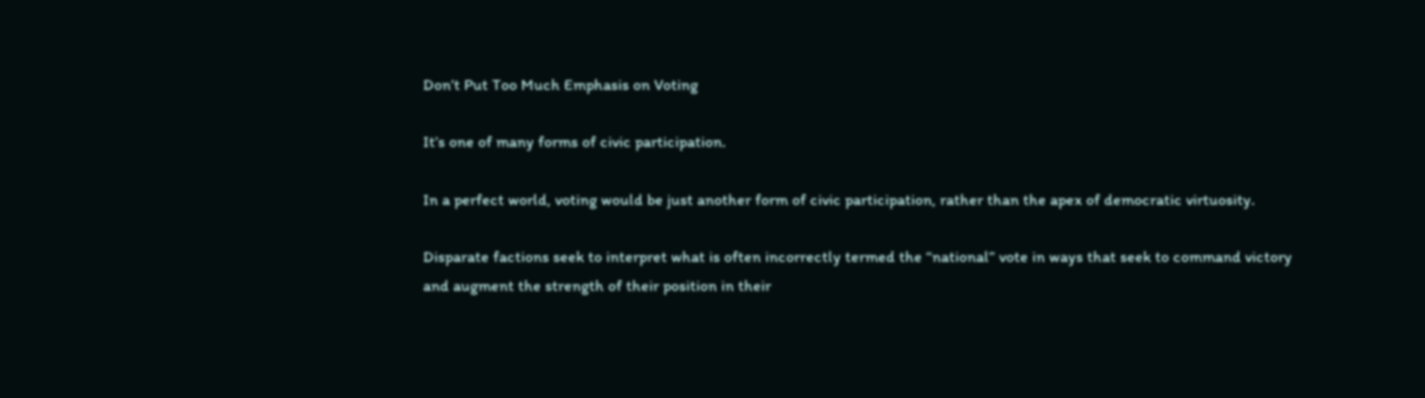Don’t Put Too Much Emphasis on Voting

It’s one of many forms of civic participation.

In a perfect world, voting would be just another form of civic participation, rather than the apex of democratic virtuosity.

Disparate factions seek to interpret what is often incorrectly termed the “national” vote in ways that seek to command victory and augment the strength of their position in their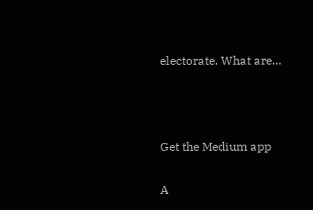electorate. What are…



Get the Medium app

A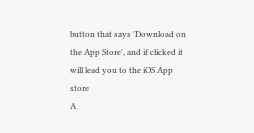button that says 'Download on the App Store', and if clicked it will lead you to the iOS App store
A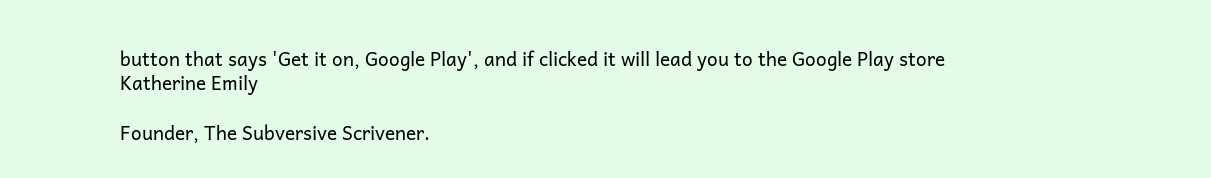button that says 'Get it on, Google Play', and if clicked it will lead you to the Google Play store
Katherine Emily

Founder, The Subversive Scrivener.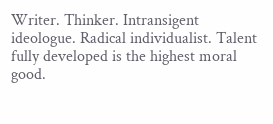Writer. Thinker. Intransigent ideologue. Radical individualist. Talent fully developed is the highest moral good.